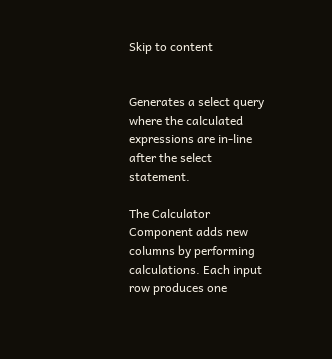Skip to content


Generates a select query where the calculated expressions are in-line after the select statement.

The Calculator Component adds new columns by performing calculations. Each input row produces one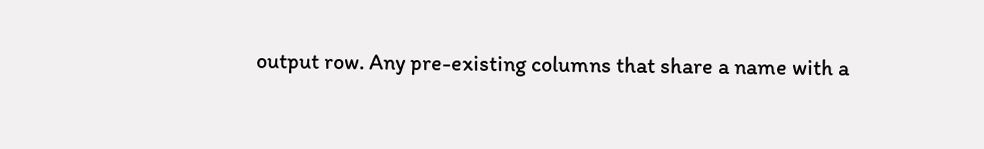output row. Any pre-existing columns that share a name with a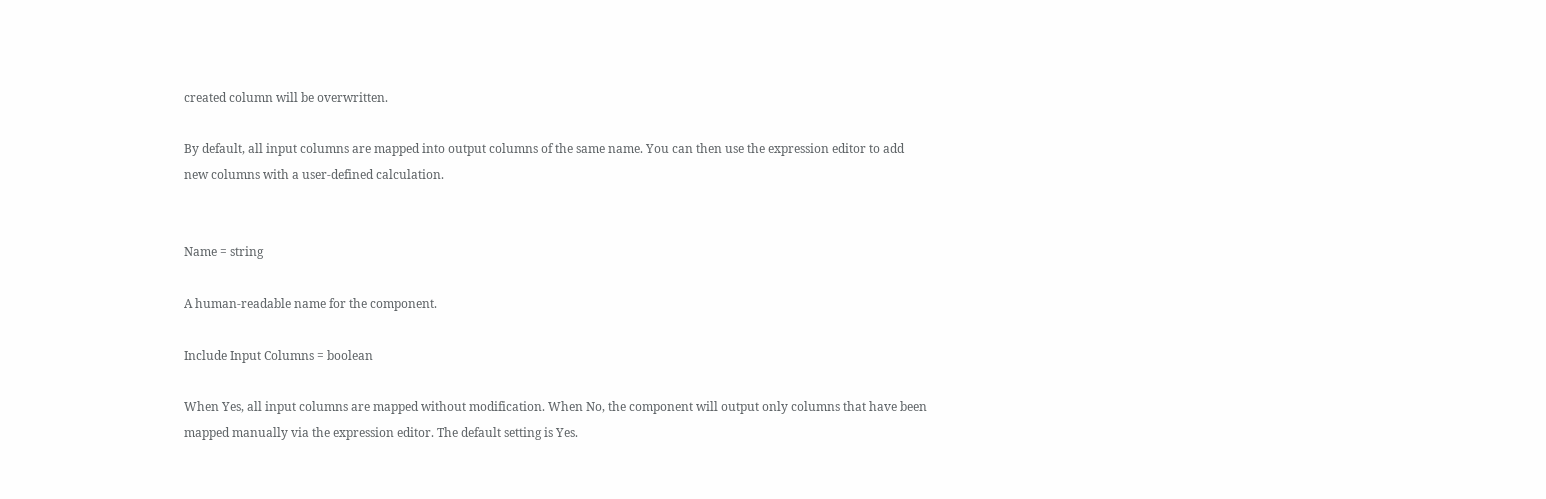created column will be overwritten.

By default, all input columns are mapped into output columns of the same name. You can then use the expression editor to add new columns with a user-defined calculation.


Name = string

A human-readable name for the component.

Include Input Columns = boolean

When Yes, all input columns are mapped without modification. When No, the component will output only columns that have been mapped manually via the expression editor. The default setting is Yes.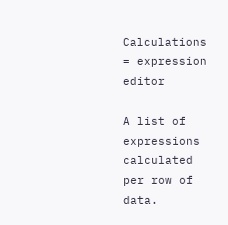Calculations = expression editor

A list of expressions calculated per row of data.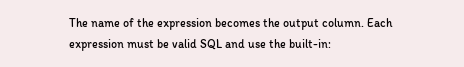The name of the expression becomes the output column. Each expression must be valid SQL and use the built-in: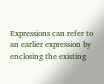Expressions can refer to an earlier expression by enclosing the existing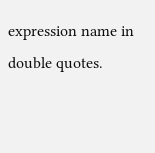expression name in double quotes.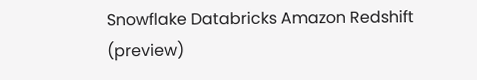Snowflake Databricks Amazon Redshift (preview)